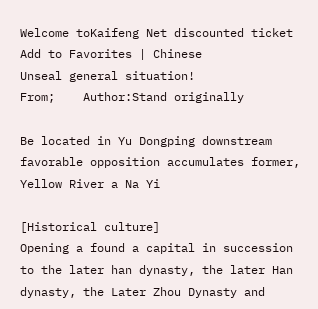Welcome toKaifeng Net discounted ticket
Add to Favorites | Chinese
Unseal general situation!
From;    Author:Stand originally

Be located in Yu Dongping downstream favorable opposition accumulates former, Yellow River a Na Yi

[Historical culture]
Opening a found a capital in succession to the later han dynasty, the later Han dynasty, the Later Zhou Dynasty and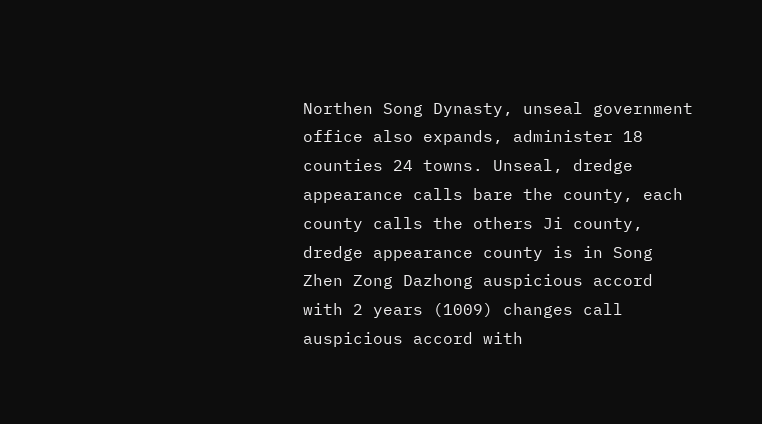Northen Song Dynasty, unseal government office also expands, administer 18 counties 24 towns. Unseal, dredge appearance calls bare the county, each county calls the others Ji county, dredge appearance county is in Song Zhen Zong Dazhong auspicious accord with 2 years (1009) changes call auspicious accord with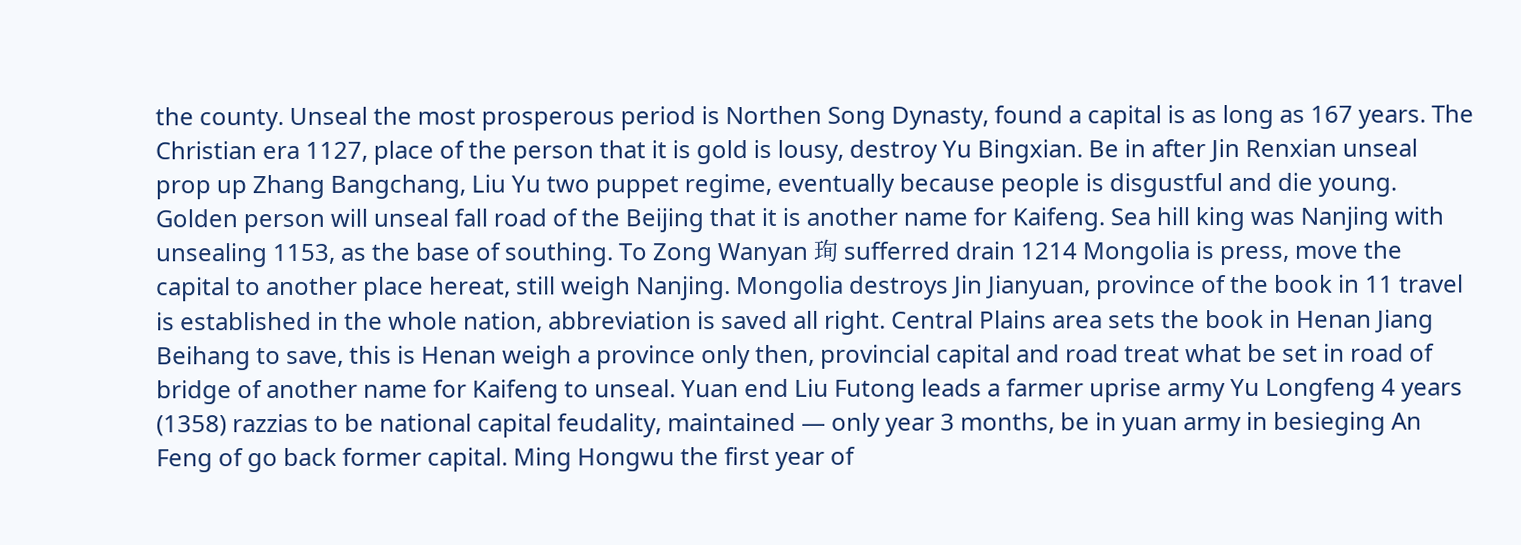the county. Unseal the most prosperous period is Northen Song Dynasty, found a capital is as long as 167 years. The Christian era 1127, place of the person that it is gold is lousy, destroy Yu Bingxian. Be in after Jin Renxian unseal prop up Zhang Bangchang, Liu Yu two puppet regime, eventually because people is disgustful and die young. Golden person will unseal fall road of the Beijing that it is another name for Kaifeng. Sea hill king was Nanjing with unsealing 1153, as the base of southing. To Zong Wanyan 珣 sufferred drain 1214 Mongolia is press, move the capital to another place hereat, still weigh Nanjing. Mongolia destroys Jin Jianyuan, province of the book in 11 travel is established in the whole nation, abbreviation is saved all right. Central Plains area sets the book in Henan Jiang Beihang to save, this is Henan weigh a province only then, provincial capital and road treat what be set in road of bridge of another name for Kaifeng to unseal. Yuan end Liu Futong leads a farmer uprise army Yu Longfeng 4 years (1358) razzias to be national capital feudality, maintained — only year 3 months, be in yuan army in besieging An Feng of go back former capital. Ming Hongwu the first year of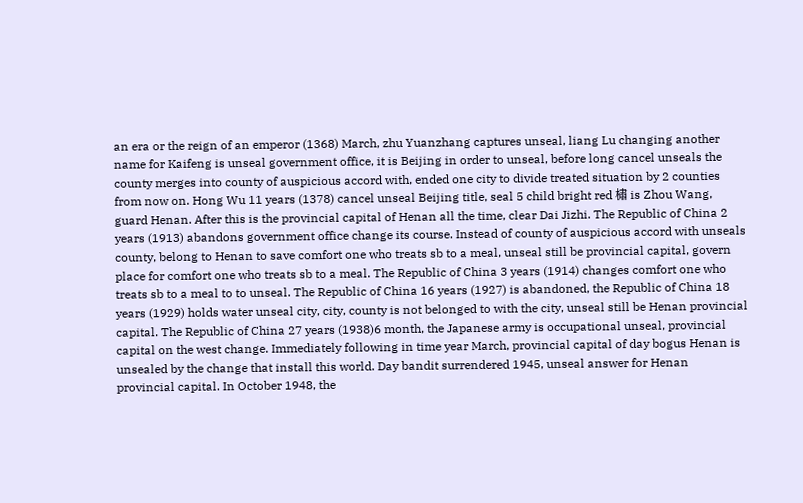an era or the reign of an emperor (1368) March, zhu Yuanzhang captures unseal, liang Lu changing another name for Kaifeng is unseal government office, it is Beijing in order to unseal, before long cancel unseals the county merges into county of auspicious accord with, ended one city to divide treated situation by 2 counties from now on. Hong Wu 11 years (1378) cancel unseal Beijing title, seal 5 child bright red 橚 is Zhou Wang, guard Henan. After this is the provincial capital of Henan all the time, clear Dai Jizhi. The Republic of China 2 years (1913) abandons government office change its course. Instead of county of auspicious accord with unseals county, belong to Henan to save comfort one who treats sb to a meal, unseal still be provincial capital, govern place for comfort one who treats sb to a meal. The Republic of China 3 years (1914) changes comfort one who treats sb to a meal to to unseal. The Republic of China 16 years (1927) is abandoned, the Republic of China 18 years (1929) holds water unseal city, city, county is not belonged to with the city, unseal still be Henan provincial capital. The Republic of China 27 years (1938)6 month, the Japanese army is occupational unseal, provincial capital on the west change. Immediately following in time year March, provincial capital of day bogus Henan is unsealed by the change that install this world. Day bandit surrendered 1945, unseal answer for Henan provincial capital. In October 1948, the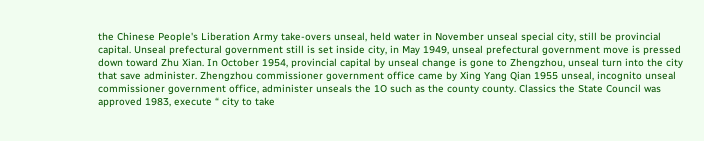the Chinese People's Liberation Army take-overs unseal, held water in November unseal special city, still be provincial capital. Unseal prefectural government still is set inside city, in May 1949, unseal prefectural government move is pressed down toward Zhu Xian. In October 1954, provincial capital by unseal change is gone to Zhengzhou, unseal turn into the city that save administer. Zhengzhou commissioner government office came by Xing Yang Qian 1955 unseal, incognito unseal commissioner government office, administer unseals the 1O such as the county county. Classics the State Council was approved 1983, execute “ city to take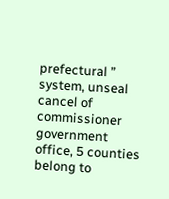prefectural ” system, unseal cancel of commissioner government office, 5 counties belong to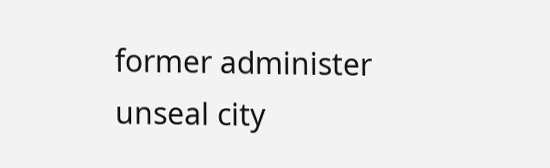former administer unseal city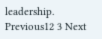leadership.
Previous12 3 Next